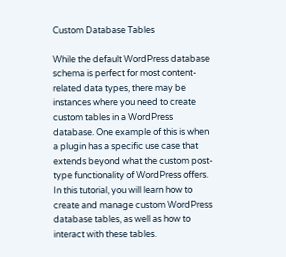Custom Database Tables

While the default WordPress database schema is perfect for most content-related data types, there may be instances where you need to create custom tables in a WordPress database. One example of this is when a plugin has a specific use case that extends beyond what the custom post-type functionality of WordPress offers. In this tutorial, you will learn how to create and manage custom WordPress database tables, as well as how to interact with these tables.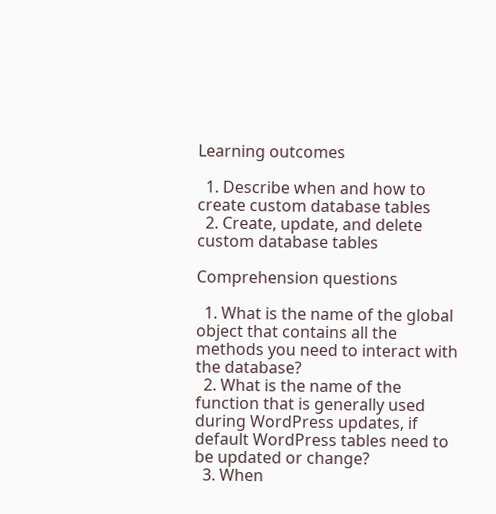Learning outcomes

  1. Describe when and how to create custom database tables
  2. Create, update, and delete custom database tables

Comprehension questions

  1. What is the name of the global object that contains all the methods you need to interact with the database?
  2. What is the name of the function that is generally used during WordPress updates, if default WordPress tables need to be updated or change?
  3. When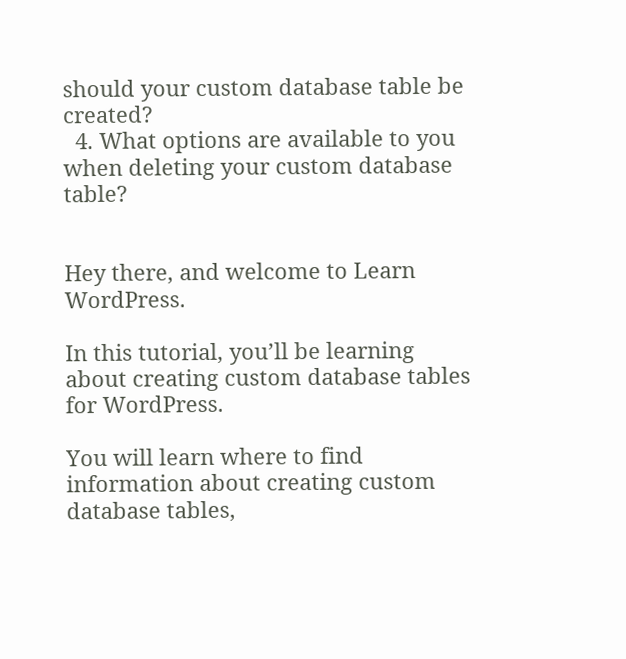should your custom database table be created?
  4. What options are available to you when deleting your custom database table?


Hey there, and welcome to Learn WordPress.

In this tutorial, you’ll be learning about creating custom database tables for WordPress.

You will learn where to find information about creating custom database tables,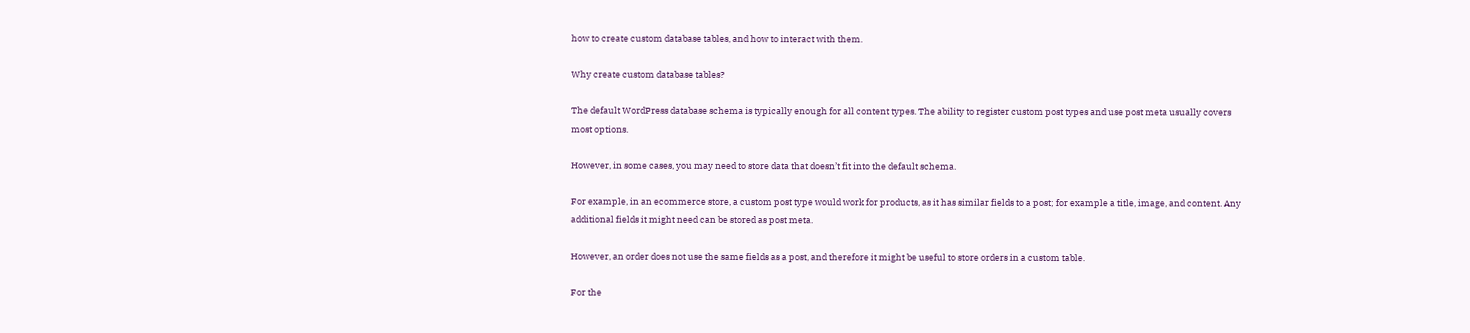how to create custom database tables, and how to interact with them.

Why create custom database tables?

The default WordPress database schema is typically enough for all content types. The ability to register custom post types and use post meta usually covers most options.

However, in some cases, you may need to store data that doesn’t fit into the default schema.

For example, in an ecommerce store, a custom post type would work for products, as it has similar fields to a post; for example a title, image, and content. Any additional fields it might need can be stored as post meta.

However, an order does not use the same fields as a post, and therefore it might be useful to store orders in a custom table.

For the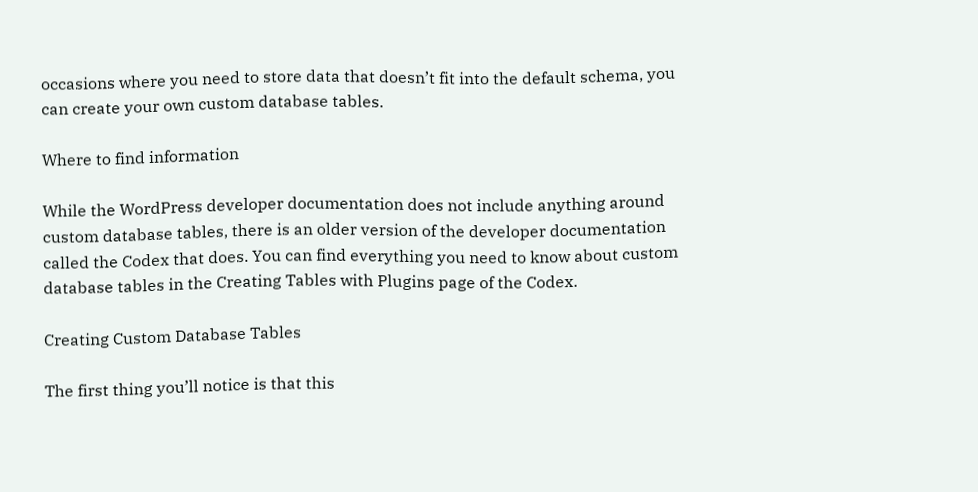occasions where you need to store data that doesn’t fit into the default schema, you can create your own custom database tables.

Where to find information

While the WordPress developer documentation does not include anything around custom database tables, there is an older version of the developer documentation called the Codex that does. You can find everything you need to know about custom database tables in the Creating Tables with Plugins page of the Codex.

Creating Custom Database Tables

The first thing you’ll notice is that this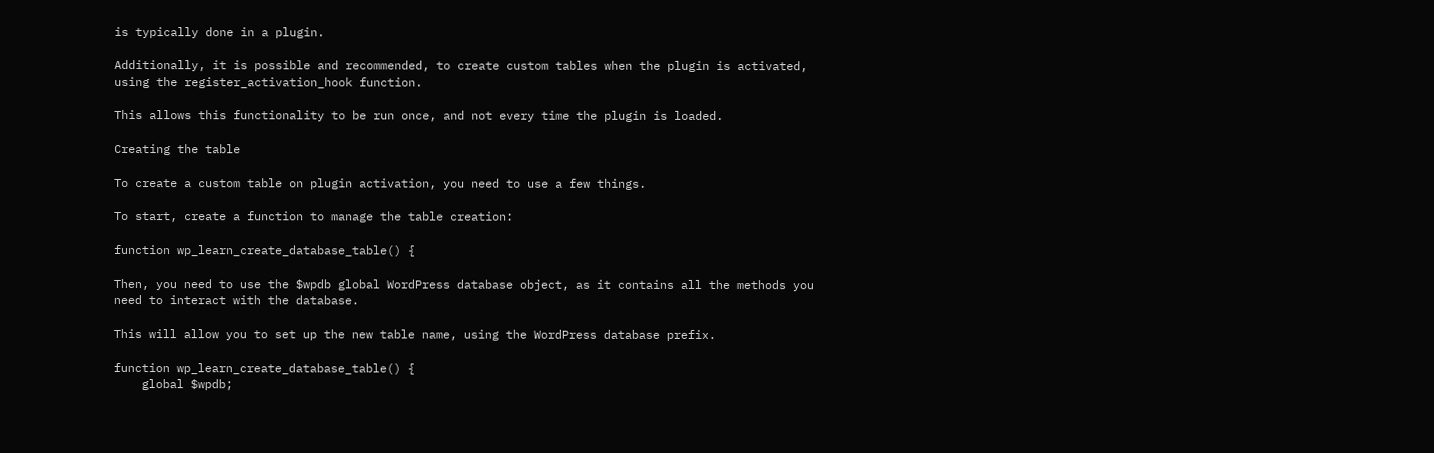is typically done in a plugin.

Additionally, it is possible and recommended, to create custom tables when the plugin is activated, using the register_activation_hook function.

This allows this functionality to be run once, and not every time the plugin is loaded.

Creating the table

To create a custom table on plugin activation, you need to use a few things.

To start, create a function to manage the table creation:

function wp_learn_create_database_table() {

Then, you need to use the $wpdb global WordPress database object, as it contains all the methods you need to interact with the database.

This will allow you to set up the new table name, using the WordPress database prefix.

function wp_learn_create_database_table() {
    global $wpdb;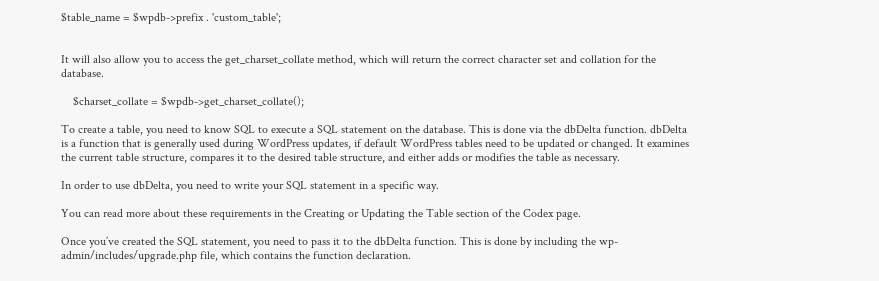$table_name = $wpdb->prefix . 'custom_table';


It will also allow you to access the get_charset_collate method, which will return the correct character set and collation for the database.

    $charset_collate = $wpdb->get_charset_collate();

To create a table, you need to know SQL to execute a SQL statement on the database. This is done via the dbDelta function. dbDelta is a function that is generally used during WordPress updates, if default WordPress tables need to be updated or changed. It examines the current table structure, compares it to the desired table structure, and either adds or modifies the table as necessary.

In order to use dbDelta, you need to write your SQL statement in a specific way.

You can read more about these requirements in the Creating or Updating the Table section of the Codex page.

Once you’ve created the SQL statement, you need to pass it to the dbDelta function. This is done by including the wp-admin/includes/upgrade.php file, which contains the function declaration.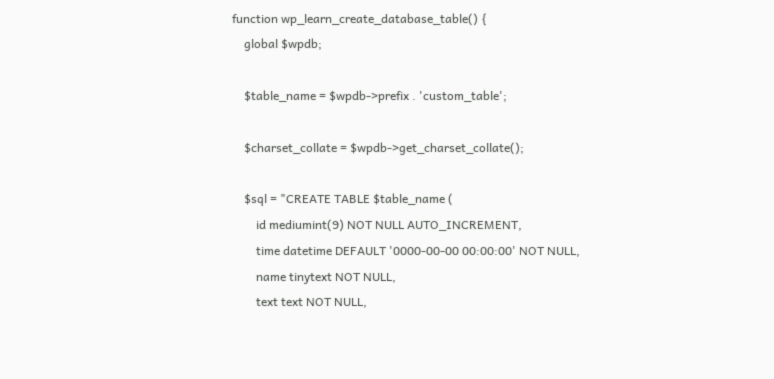function wp_learn_create_database_table() {
    global $wpdb;

    $table_name = $wpdb->prefix . 'custom_table';

    $charset_collate = $wpdb->get_charset_collate();

    $sql = "CREATE TABLE $table_name (
        id mediumint(9) NOT NULL AUTO_INCREMENT,
        time datetime DEFAULT '0000-00-00 00:00:00' NOT NULL,
        name tinytext NOT NULL,
        text text NOT NULL,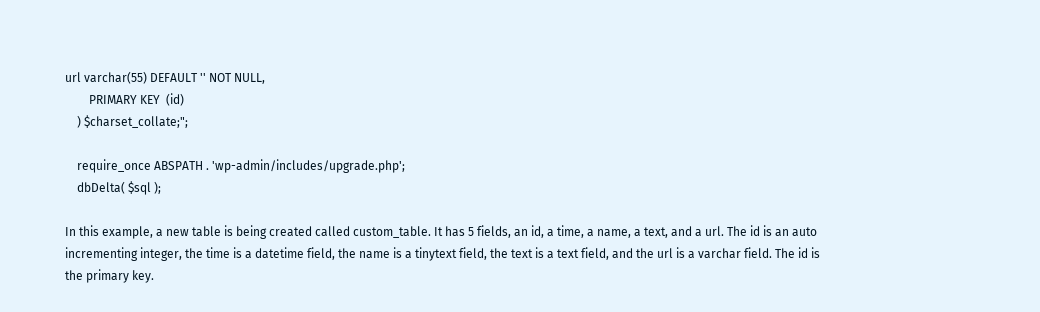url varchar(55) DEFAULT '' NOT NULL,
        PRIMARY KEY  (id)
    ) $charset_collate;";

    require_once ABSPATH . 'wp-admin/includes/upgrade.php';
    dbDelta( $sql );

In this example, a new table is being created called custom_table. It has 5 fields, an id, a time, a name, a text, and a url. The id is an auto incrementing integer, the time is a datetime field, the name is a tinytext field, the text is a text field, and the url is a varchar field. The id is the primary key.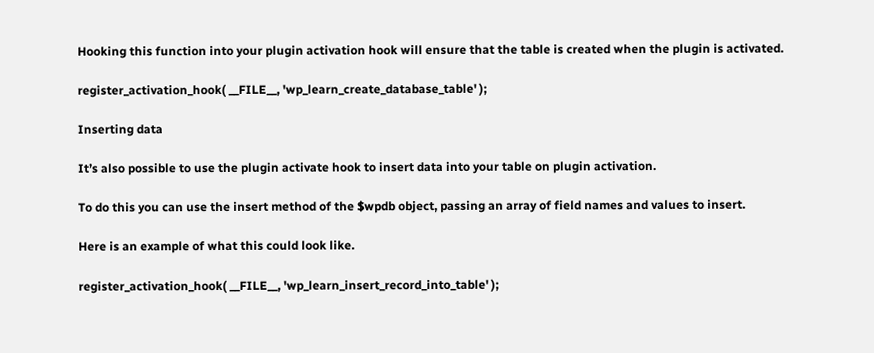Hooking this function into your plugin activation hook will ensure that the table is created when the plugin is activated.

register_activation_hook( __FILE__, 'wp_learn_create_database_table' );

Inserting data

It’s also possible to use the plugin activate hook to insert data into your table on plugin activation.

To do this you can use the insert method of the $wpdb object, passing an array of field names and values to insert.

Here is an example of what this could look like.

register_activation_hook( __FILE__, 'wp_learn_insert_record_into_table' );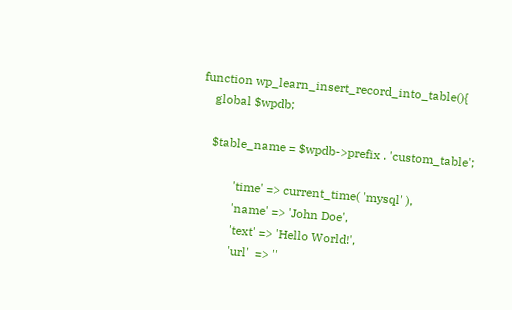function wp_learn_insert_record_into_table(){
    global $wpdb;

    $table_name = $wpdb->prefix . 'custom_table';

            'time' => current_time( 'mysql' ),
            'name' => 'John Doe',
            'text' => 'Hello World!',
            'url'  => ''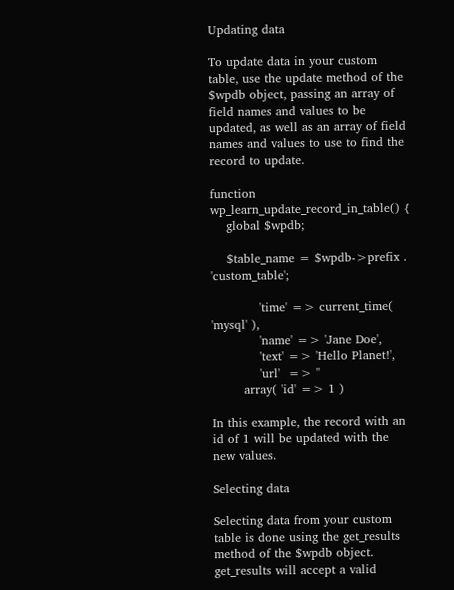Updating data

To update data in your custom table, use the update method of the $wpdb object, passing an array of field names and values to be updated, as well as an array of field names and values to use to find the record to update.

function wp_learn_update_record_in_table() {
    global $wpdb;

    $table_name = $wpdb->prefix . 'custom_table';

            'time' => current_time( 'mysql' ),
            'name' => 'Jane Doe',
            'text' => 'Hello Planet!',
            'url'  => ''
        array( 'id' => 1 )

In this example, the record with an id of 1 will be updated with the new values.

Selecting data

Selecting data from your custom table is done using the get_results method of the $wpdb object. get_results will accept a valid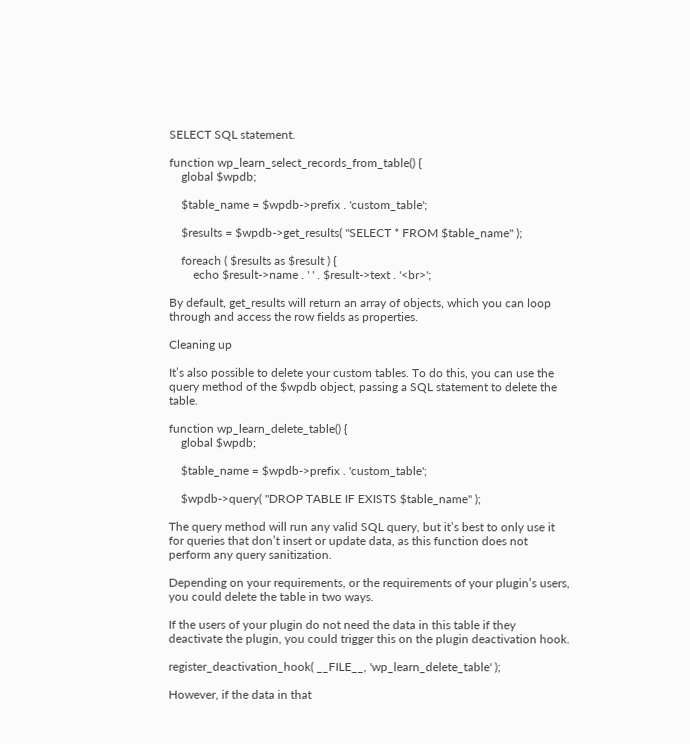SELECT SQL statement.

function wp_learn_select_records_from_table() {
    global $wpdb;

    $table_name = $wpdb->prefix . 'custom_table';

    $results = $wpdb->get_results( "SELECT * FROM $table_name" );

    foreach ( $results as $result ) {
        echo $result->name . ' ' . $result->text . '<br>';

By default, get_results will return an array of objects, which you can loop through and access the row fields as properties.

Cleaning up

It’s also possible to delete your custom tables. To do this, you can use the query method of the $wpdb object, passing a SQL statement to delete the table.

function wp_learn_delete_table() {
    global $wpdb;

    $table_name = $wpdb->prefix . 'custom_table';

    $wpdb->query( "DROP TABLE IF EXISTS $table_name" );

The query method will run any valid SQL query, but it’s best to only use it for queries that don’t insert or update data, as this function does not perform any query sanitization.

Depending on your requirements, or the requirements of your plugin’s users, you could delete the table in two ways.

If the users of your plugin do not need the data in this table if they deactivate the plugin, you could trigger this on the plugin deactivation hook.

register_deactivation_hook( __FILE__, 'wp_learn_delete_table' );

However, if the data in that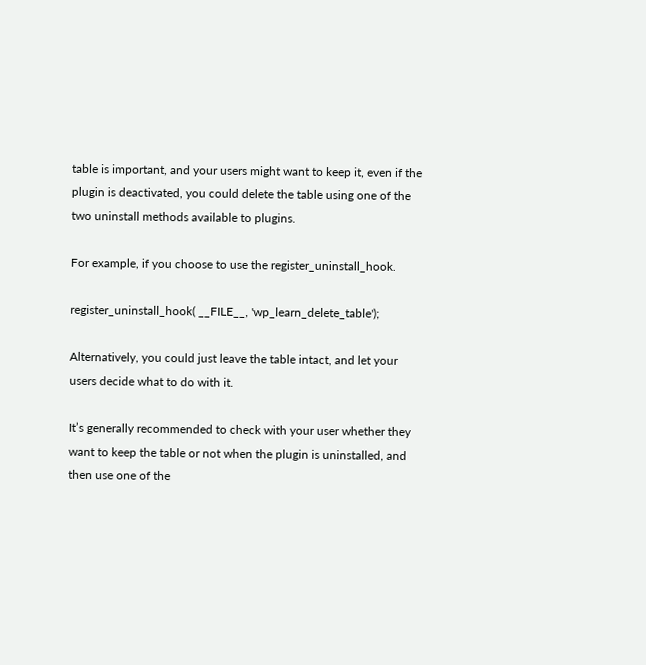table is important, and your users might want to keep it, even if the plugin is deactivated, you could delete the table using one of the two uninstall methods available to plugins.

For example, if you choose to use the register_uninstall_hook.

register_uninstall_hook( __FILE__, 'wp_learn_delete_table');

Alternatively, you could just leave the table intact, and let your users decide what to do with it.

It’s generally recommended to check with your user whether they want to keep the table or not when the plugin is uninstalled, and then use one of the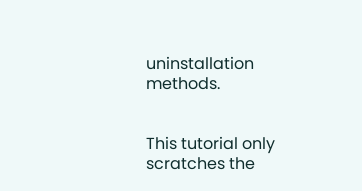uninstallation methods.


This tutorial only scratches the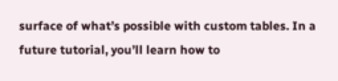surface of what’s possible with custom tables. In a future tutorial, you’ll learn how to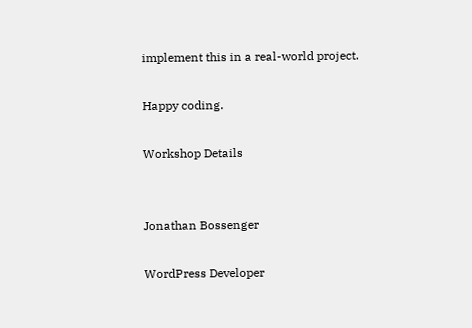implement this in a real-world project.

Happy coding.

Workshop Details


Jonathan Bossenger

WordPress Developer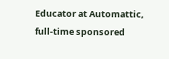Educator at Automattic, full-time sponsored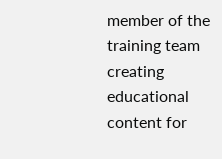member of the training team creating educational content for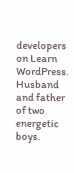developers on Learn WordPress. Husband and father of two energetic boys.